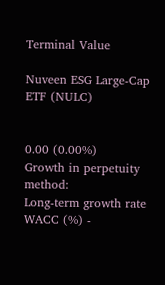Terminal Value

Nuveen ESG Large-Cap ETF (NULC)


0.00 (0.00%)
Growth in perpetuity method:
Long-term growth rate
WACC (%) -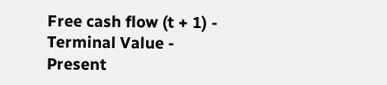Free cash flow (t + 1) -
Terminal Value -
Present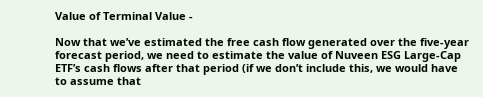Value of Terminal Value -

Now that we’ve estimated the free cash flow generated over the five-year forecast period, we need to estimate the value of Nuveen ESG Large-Cap ETF’s cash flows after that period (if we don’t include this, we would have to assume that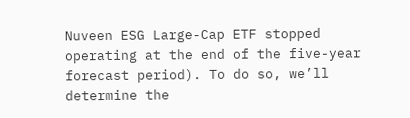Nuveen ESG Large-Cap ETF stopped operating at the end of the five-year forecast period). To do so, we’ll determine the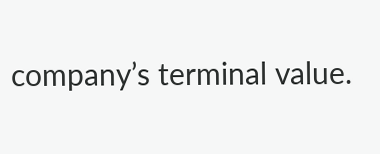company’s terminal value.